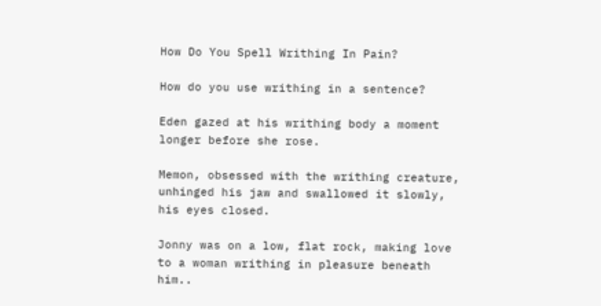How Do You Spell Writhing In Pain?

How do you use writhing in a sentence?

Eden gazed at his writhing body a moment longer before she rose.

Memon, obsessed with the writhing creature, unhinged his jaw and swallowed it slowly, his eyes closed.

Jonny was on a low, flat rock, making love to a woman writhing in pleasure beneath him..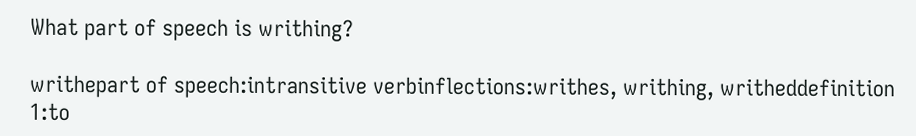What part of speech is writhing?

writhepart of speech:intransitive verbinflections:writhes, writhing, writheddefinition 1:to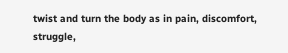twist and turn the body as in pain, discomfort, struggle,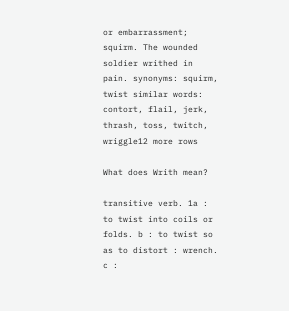or embarrassment; squirm. The wounded soldier writhed in pain. synonyms: squirm, twist similar words: contort, flail, jerk, thrash, toss, twitch, wriggle12 more rows

What does Writh mean?

transitive verb. 1a : to twist into coils or folds. b : to twist so as to distort : wrench. c :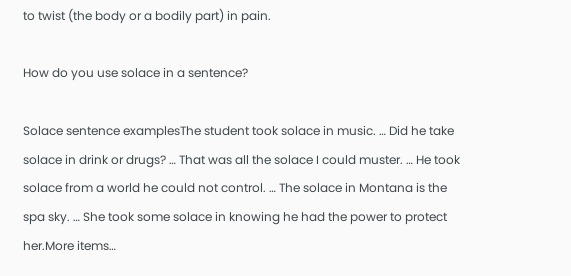to twist (the body or a bodily part) in pain.

How do you use solace in a sentence?

Solace sentence examplesThe student took solace in music. … Did he take solace in drink or drugs? … That was all the solace I could muster. … He took solace from a world he could not control. … The solace in Montana is the spa sky. … She took some solace in knowing he had the power to protect her.More items…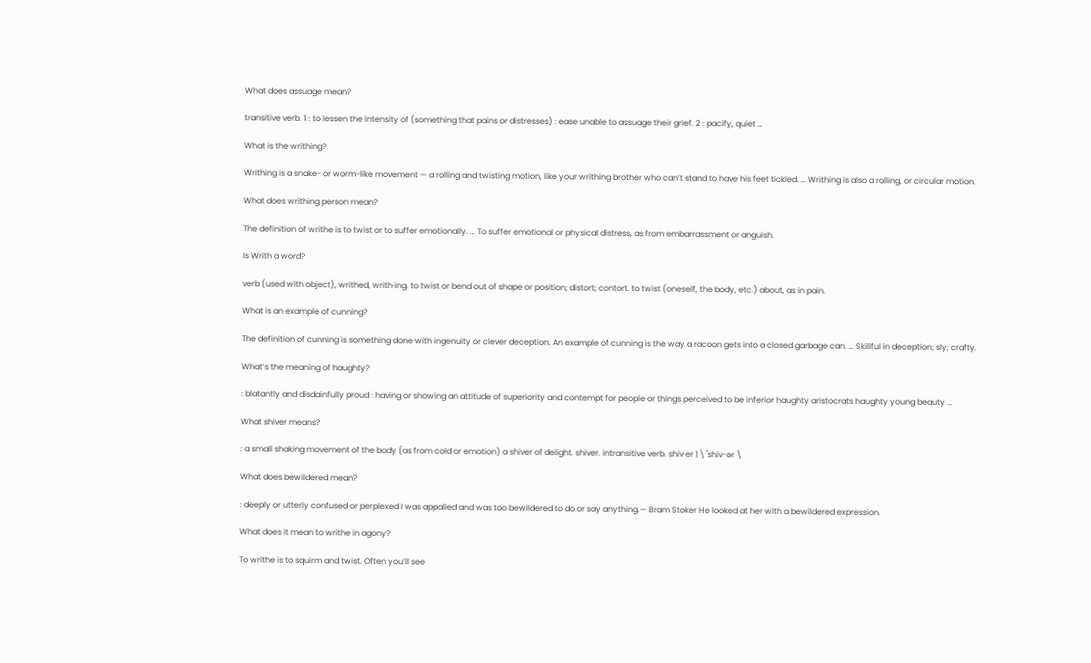What does assuage mean?

transitive verb. 1 : to lessen the intensity of (something that pains or distresses) : ease unable to assuage their grief. 2 : pacify, quiet …

What is the writhing?

Writhing is a snake- or worm-like movement — a rolling and twisting motion, like your writhing brother who can’t stand to have his feet tickled. … Writhing is also a rolling, or circular motion.

What does writhing person mean?

The definition of writhe is to twist or to suffer emotionally. … To suffer emotional or physical distress, as from embarrassment or anguish.

Is Writh a word?

verb (used with object), writhed, writh·ing. to twist or bend out of shape or position; distort; contort. to twist (oneself, the body, etc.) about, as in pain.

What is an example of cunning?

The definition of cunning is something done with ingenuity or clever deception. An example of cunning is the way a racoon gets into a closed garbage can. … Skillful in deception; sly; crafty.

What’s the meaning of haughty?

: blatantly and disdainfully proud : having or showing an attitude of superiority and contempt for people or things perceived to be inferior haughty aristocrats haughty young beauty …

What shiver means?

: a small shaking movement of the body (as from cold or emotion) a shiver of delight. shiver. intransitive verb. shiv·er | \ ˈshiv-ər \

What does bewildered mean?

: deeply or utterly confused or perplexed I was appalled and was too bewildered to do or say anything.— Bram Stoker He looked at her with a bewildered expression.

What does it mean to writhe in agony?

To writhe is to squirm and twist. Often you’ll see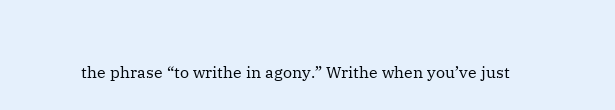the phrase “to writhe in agony.” Writhe when you’ve just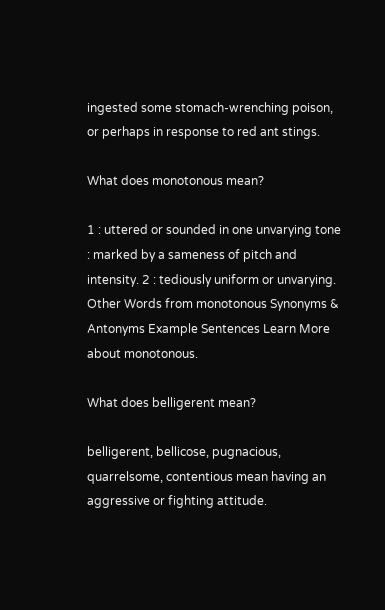ingested some stomach-wrenching poison, or perhaps in response to red ant stings.

What does monotonous mean?

1 : uttered or sounded in one unvarying tone : marked by a sameness of pitch and intensity. 2 : tediously uniform or unvarying. Other Words from monotonous Synonyms & Antonyms Example Sentences Learn More about monotonous.

What does belligerent mean?

belligerent, bellicose, pugnacious, quarrelsome, contentious mean having an aggressive or fighting attitude.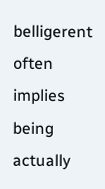belligerent often implies being actually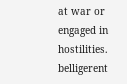at war or engaged in hostilities. belligerent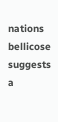nations bellicose suggests a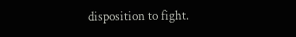disposition to fight.